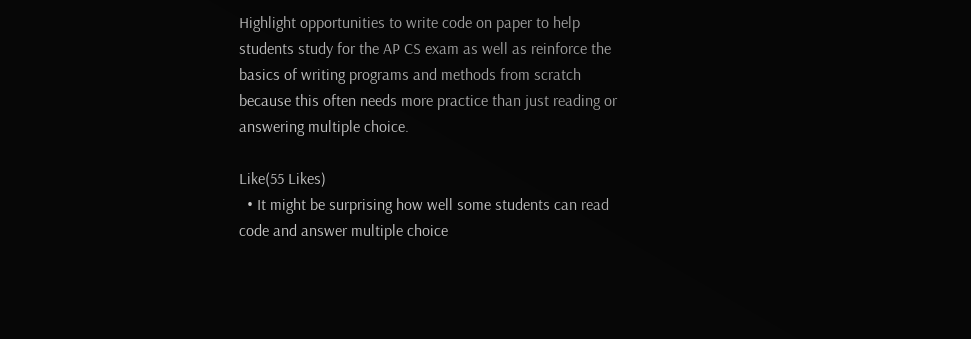Highlight opportunities to write code on paper to help students study for the AP CS exam as well as reinforce the basics of writing programs and methods from scratch because this often needs more practice than just reading or answering multiple choice.

Like(55 Likes)
  • It might be surprising how well some students can read code and answer multiple choice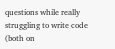questions while really struggling to write code (both on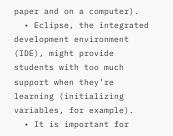paper and on a computer).
  • Eclipse, the integrated development environment (IDE), might provide students with too much support when they’re learning (initializing variables, for example).
  • It is important for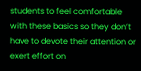students to feel comfortable with these basics so they don’t have to devote their attention or exert effort on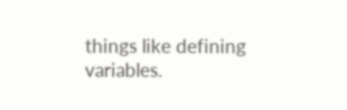things like defining variables.